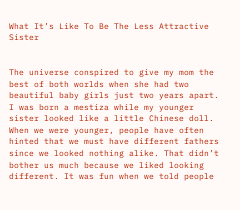What It’s Like To Be The Less Attractive Sister


The universe conspired to give my mom the best of both worlds when she had two beautiful baby girls just two years apart. I was born a mestiza while my younger sister looked like a little Chinese doll. When we were younger, people have often hinted that we must have different fathers since we looked nothing alike. That didn’t bother us much because we liked looking different. It was fun when we told people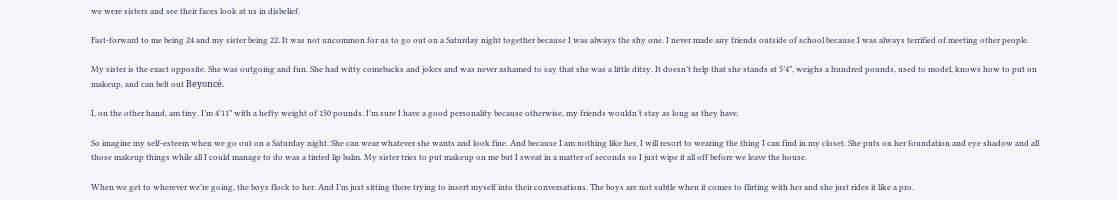we were sisters and see their faces look at us in disbelief.

Fast-forward to me being 24 and my sister being 22. It was not uncommon for us to go out on a Saturday night together because I was always the shy one. I never made any friends outside of school because I was always terrified of meeting other people.

My sister is the exact opposite. She was outgoing and fun. She had witty comebacks and jokes and was never ashamed to say that she was a little ditzy. It doesn’t help that she stands at 5’4”, weighs a hundred pounds, used to model, knows how to put on makeup, and can belt out Beyoncé.

I, on the other hand, am tiny. I’m 4’11” with a hefty weight of 150 pounds. I’m sure I have a good personality because otherwise, my friends wouldn’t stay as long as they have.

So imagine my self-esteem when we go out on a Saturday night. She can wear whatever she wants and look fine. And because I am nothing like her, I will resort to wearing the thing I can find in my closet. She puts on her foundation and eye shadow and all those makeup things while all I could manage to do was a tinted lip balm. My sister tries to put makeup on me but I sweat in a matter of seconds so I just wipe it all off before we leave the house.

When we get to wherever we’re going, the boys flock to her. And I’m just sitting there trying to insert myself into their conversations. The boys are not subtle when it comes to flirting with her and she just rides it like a pro.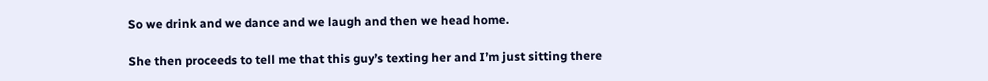So we drink and we dance and we laugh and then we head home.

She then proceeds to tell me that this guy’s texting her and I’m just sitting there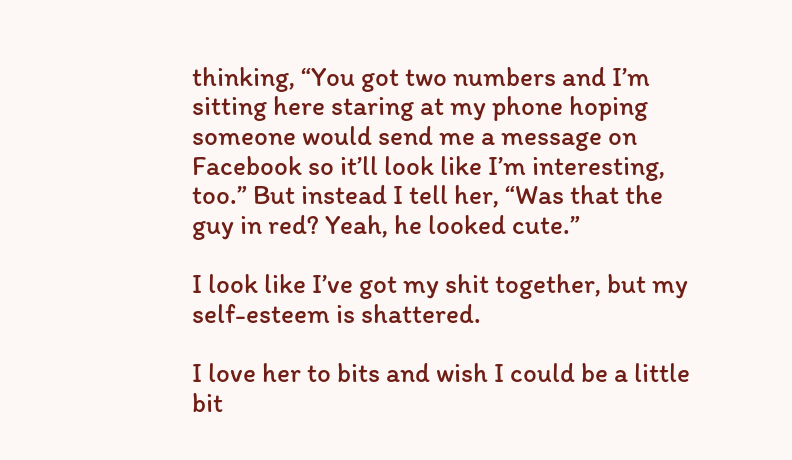thinking, “You got two numbers and I’m sitting here staring at my phone hoping someone would send me a message on Facebook so it’ll look like I’m interesting, too.” But instead I tell her, “Was that the guy in red? Yeah, he looked cute.”

I look like I’ve got my shit together, but my self-esteem is shattered.

I love her to bits and wish I could be a little bit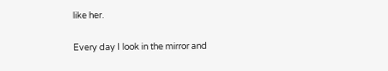like her.

Every day I look in the mirror and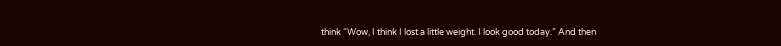think “Wow, I think I lost a little weight. I look good today.” And then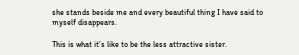she stands beside me and every beautiful thing I have said to myself disappears.

This is what it’s like to be the less attractive sister.